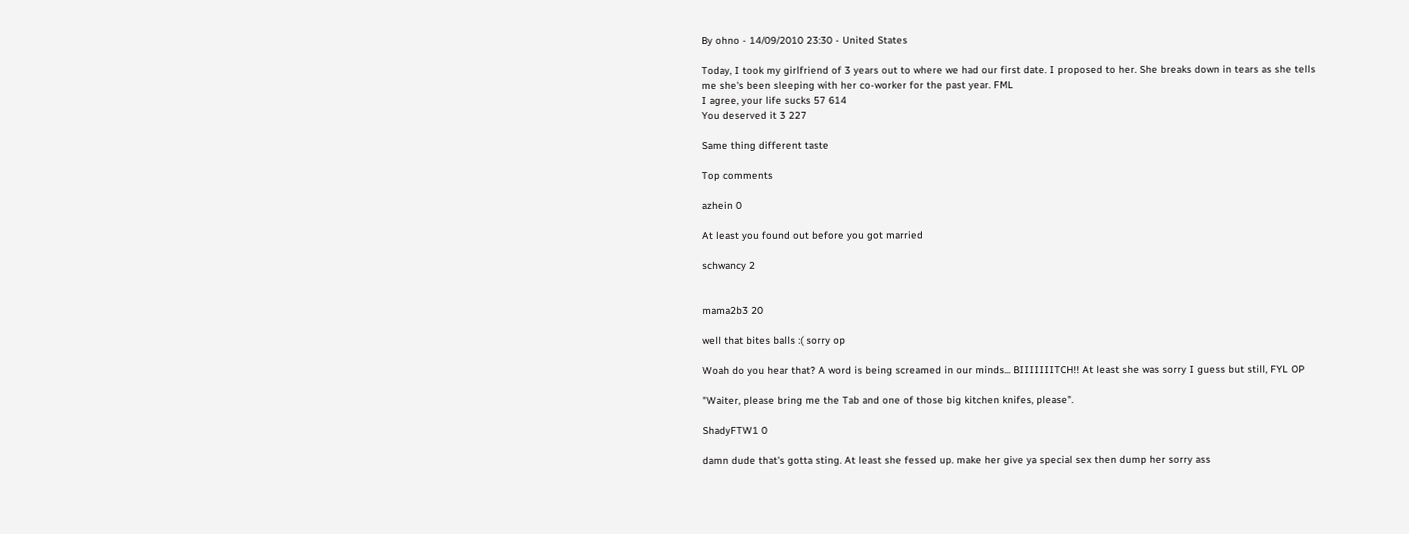By ohno - 14/09/2010 23:30 - United States

Today, I took my girlfriend of 3 years out to where we had our first date. I proposed to her. She breaks down in tears as she tells me she's been sleeping with her co-worker for the past year. FML
I agree, your life sucks 57 614
You deserved it 3 227

Same thing different taste

Top comments

azhein 0

At least you found out before you got married

schwancy 2


mama2b3 20

well that bites balls :( sorry op

Woah do you hear that? A word is being screamed in our minds... BIIIIIIITCH!! At least she was sorry I guess but still, FYL OP

"Waiter, please bring me the Tab and one of those big kitchen knifes, please".

ShadyFTW1 0

damn dude that's gotta sting. At least she fessed up. make her give ya special sex then dump her sorry ass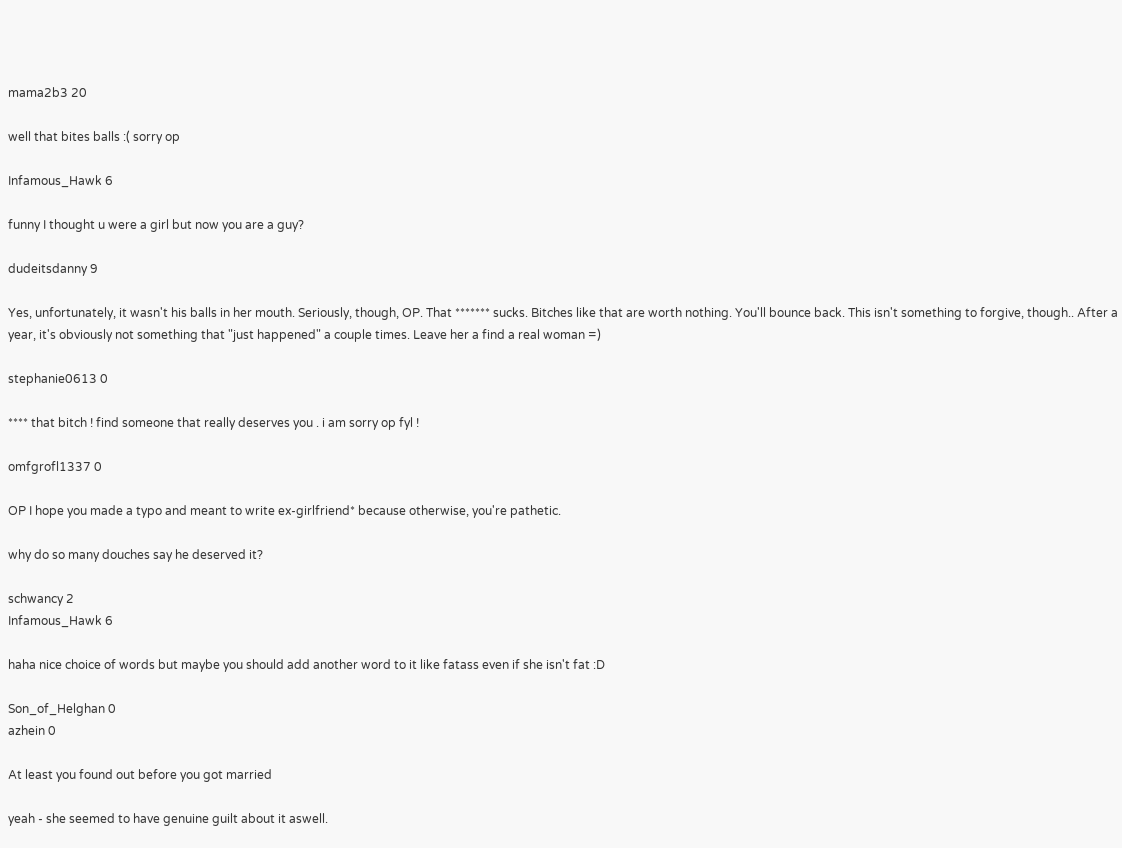mama2b3 20

well that bites balls :( sorry op

Infamous_Hawk 6

funny I thought u were a girl but now you are a guy?

dudeitsdanny 9

Yes, unfortunately, it wasn't his balls in her mouth. Seriously, though, OP. That ******* sucks. Bitches like that are worth nothing. You'll bounce back. This isn't something to forgive, though.. After a year, it's obviously not something that "just happened" a couple times. Leave her a find a real woman =)

stephanie0613 0

**** that bitch ! find someone that really deserves you . i am sorry op fyl !

omfgrofl1337 0

OP I hope you made a typo and meant to write ex-girlfriend* because otherwise, you're pathetic.

why do so many douches say he deserved it?

schwancy 2
Infamous_Hawk 6

haha nice choice of words but maybe you should add another word to it like fatass even if she isn't fat :D

Son_of_Helghan 0
azhein 0

At least you found out before you got married

yeah - she seemed to have genuine guilt about it aswell.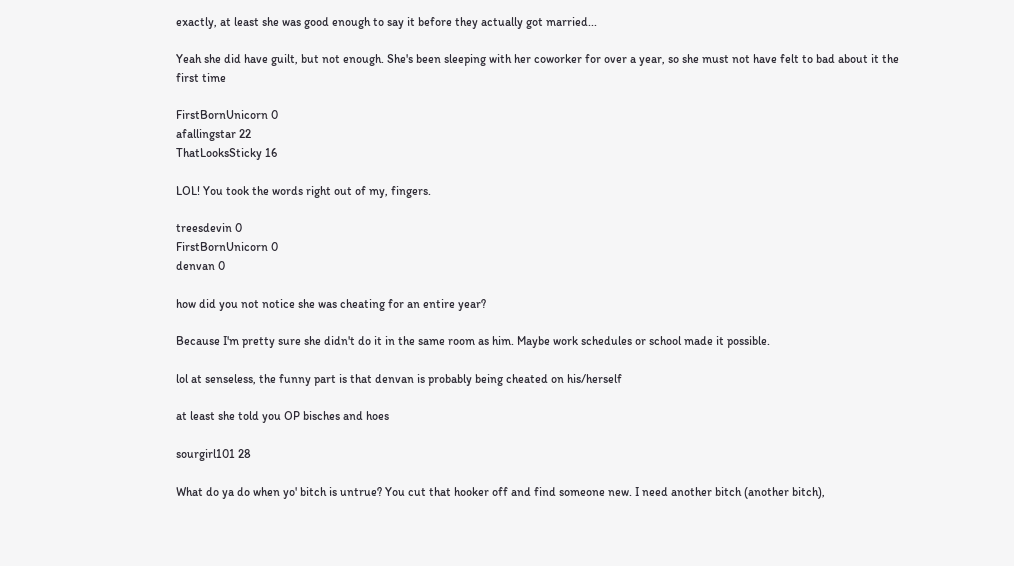exactly, at least she was good enough to say it before they actually got married...

Yeah she did have guilt, but not enough. She's been sleeping with her coworker for over a year, so she must not have felt to bad about it the first time

FirstBornUnicorn 0
afallingstar 22
ThatLooksSticky 16

LOL! You took the words right out of my, fingers.

treesdevin 0
FirstBornUnicorn 0
denvan 0

how did you not notice she was cheating for an entire year?

Because I'm pretty sure she didn't do it in the same room as him. Maybe work schedules or school made it possible.

lol at senseless, the funny part is that denvan is probably being cheated on his/herself

at least she told you OP bisches and hoes

sourgirl101 28

What do ya do when yo' bitch is untrue? You cut that hooker off and find someone new. I need another bitch (another bitch),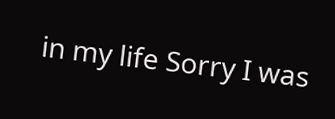in my life Sorry I was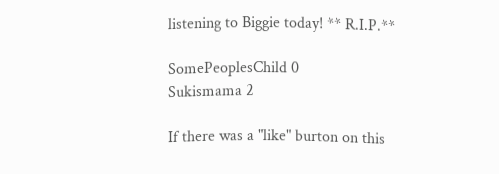listening to Biggie today! ** R.I.P.**

SomePeoplesChild 0
Sukismama 2

If there was a "like" burton on this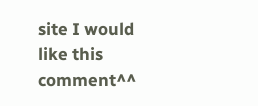site I would like this comment^^